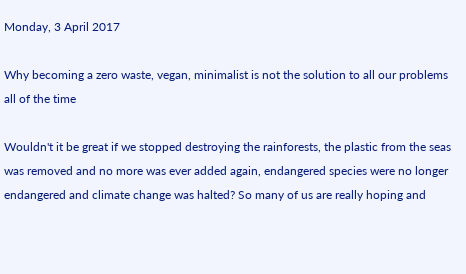Monday, 3 April 2017

Why becoming a zero waste, vegan, minimalist is not the solution to all our problems all of the time

Wouldn't it be great if we stopped destroying the rainforests, the plastic from the seas was removed and no more was ever added again, endangered species were no longer endangered and climate change was halted? So many of us are really hoping and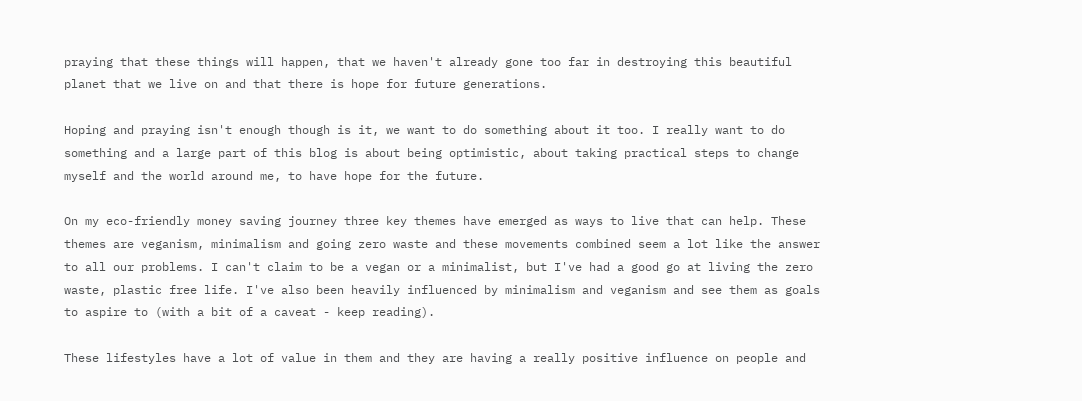praying that these things will happen, that we haven't already gone too far in destroying this beautiful planet that we live on and that there is hope for future generations.

Hoping and praying isn't enough though is it, we want to do something about it too. I really want to do something and a large part of this blog is about being optimistic, about taking practical steps to change myself and the world around me, to have hope for the future.

On my eco-friendly money saving journey three key themes have emerged as ways to live that can help. These themes are veganism, minimalism and going zero waste and these movements combined seem a lot like the answer to all our problems. I can't claim to be a vegan or a minimalist, but I've had a good go at living the zero waste, plastic free life. I've also been heavily influenced by minimalism and veganism and see them as goals to aspire to (with a bit of a caveat - keep reading).

These lifestyles have a lot of value in them and they are having a really positive influence on people and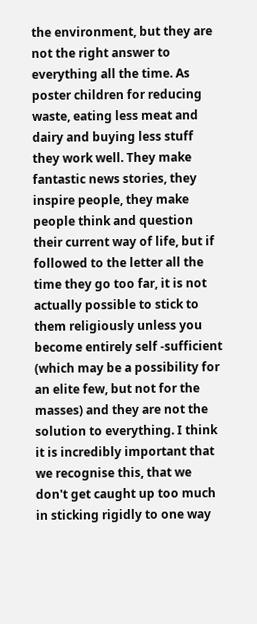the environment, but they are not the right answer to everything all the time. As poster children for reducing waste, eating less meat and dairy and buying less stuff they work well. They make fantastic news stories, they inspire people, they make people think and question their current way of life, but if followed to the letter all the time they go too far, it is not actually possible to stick to them religiously unless you become entirely self -sufficient (which may be a possibility for an elite few, but not for the masses) and they are not the solution to everything. I think it is incredibly important that we recognise this, that we don't get caught up too much in sticking rigidly to one way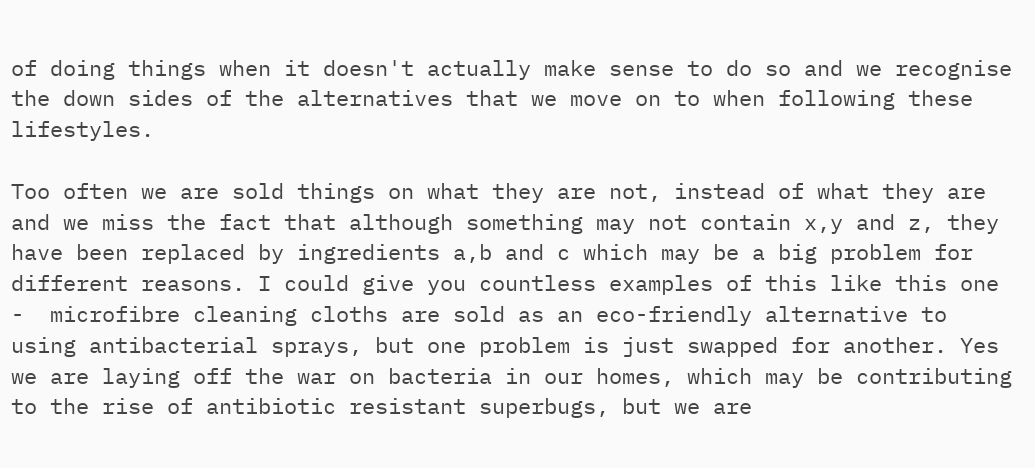of doing things when it doesn't actually make sense to do so and we recognise the down sides of the alternatives that we move on to when following these lifestyles.

Too often we are sold things on what they are not, instead of what they are and we miss the fact that although something may not contain x,y and z, they have been replaced by ingredients a,b and c which may be a big problem for different reasons. I could give you countless examples of this like this one -  microfibre cleaning cloths are sold as an eco-friendly alternative to using antibacterial sprays, but one problem is just swapped for another. Yes we are laying off the war on bacteria in our homes, which may be contributing to the rise of antibiotic resistant superbugs, but we are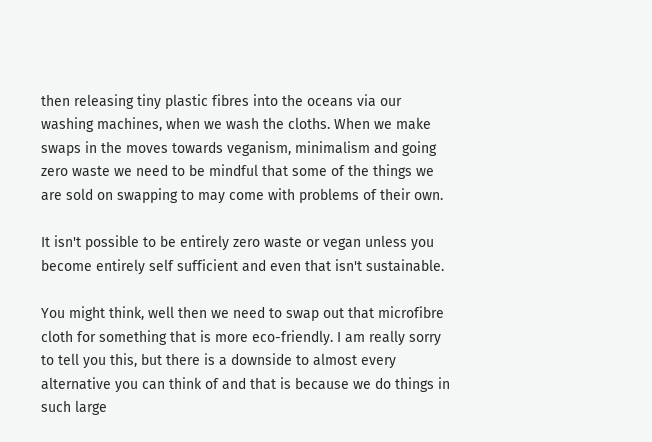then releasing tiny plastic fibres into the oceans via our washing machines, when we wash the cloths. When we make swaps in the moves towards veganism, minimalism and going zero waste we need to be mindful that some of the things we are sold on swapping to may come with problems of their own.

It isn't possible to be entirely zero waste or vegan unless you become entirely self sufficient and even that isn't sustainable.

You might think, well then we need to swap out that microfibre cloth for something that is more eco-friendly. I am really sorry to tell you this, but there is a downside to almost every alternative you can think of and that is because we do things in such large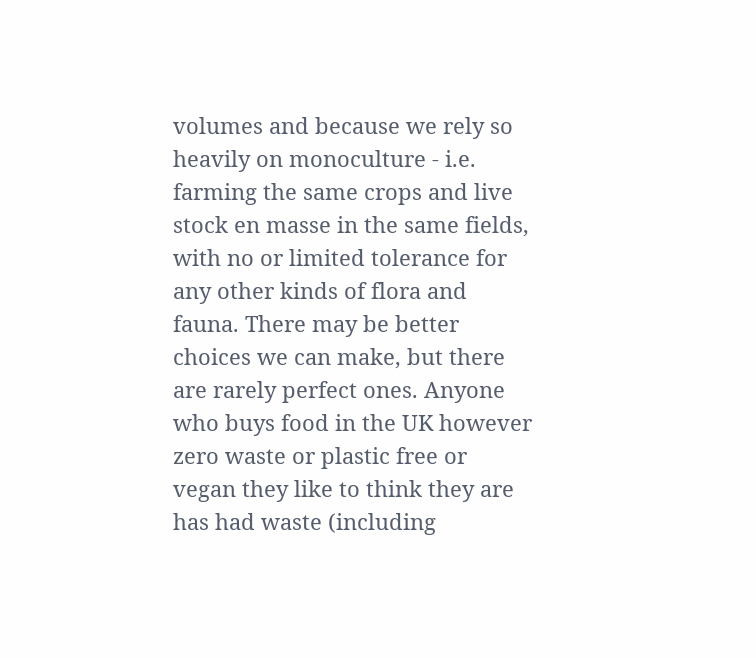volumes and because we rely so heavily on monoculture - i.e. farming the same crops and live stock en masse in the same fields, with no or limited tolerance for any other kinds of flora and fauna. There may be better choices we can make, but there are rarely perfect ones. Anyone who buys food in the UK however zero waste or plastic free or vegan they like to think they are has had waste (including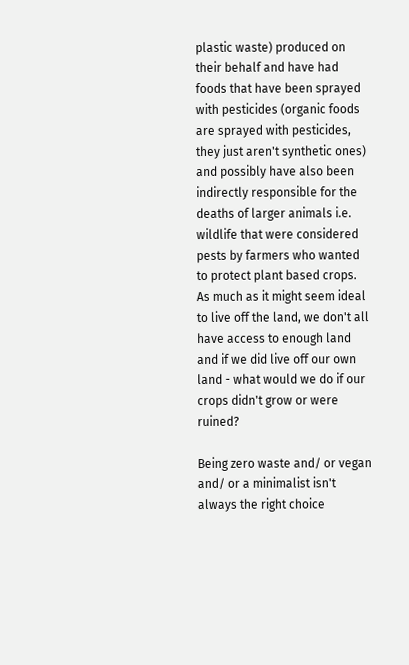plastic waste) produced on their behalf and have had foods that have been sprayed with pesticides (organic foods are sprayed with pesticides, they just aren't synthetic ones) and possibly have also been indirectly responsible for the deaths of larger animals i.e. wildlife that were considered pests by farmers who wanted to protect plant based crops. As much as it might seem ideal to live off the land, we don't all have access to enough land and if we did live off our own land - what would we do if our crops didn't grow or were ruined?

Being zero waste and/ or vegan and/ or a minimalist isn't always the right choice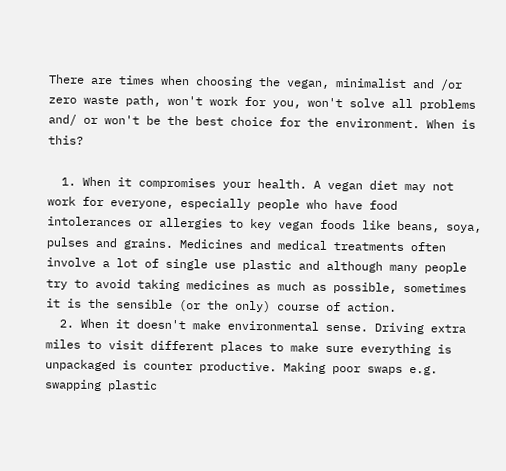There are times when choosing the vegan, minimalist and /or zero waste path, won't work for you, won't solve all problems and/ or won't be the best choice for the environment. When is this?

  1. When it compromises your health. A vegan diet may not work for everyone, especially people who have food intolerances or allergies to key vegan foods like beans, soya, pulses and grains. Medicines and medical treatments often involve a lot of single use plastic and although many people try to avoid taking medicines as much as possible, sometimes it is the sensible (or the only) course of action.
  2. When it doesn't make environmental sense. Driving extra miles to visit different places to make sure everything is unpackaged is counter productive. Making poor swaps e.g. swapping plastic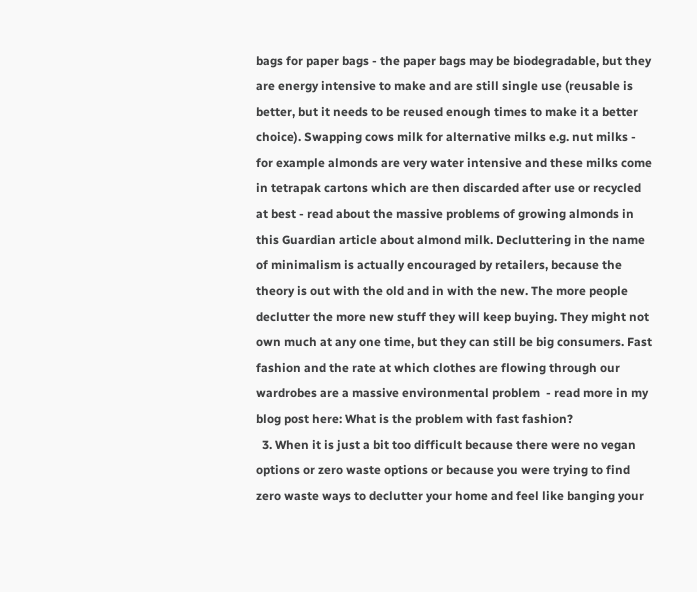bags for paper bags - the paper bags may be biodegradable, but they are energy intensive to make and are still single use (reusable is better, but it needs to be reused enough times to make it a better choice). Swapping cows milk for alternative milks e.g. nut milks - for example almonds are very water intensive and these milks come in tetrapak cartons which are then discarded after use or recycled at best - read about the massive problems of growing almonds in this Guardian article about almond milk. Decluttering in the name of minimalism is actually encouraged by retailers, because the theory is out with the old and in with the new. The more people declutter the more new stuff they will keep buying. They might not own much at any one time, but they can still be big consumers. Fast fashion and the rate at which clothes are flowing through our wardrobes are a massive environmental problem  - read more in my blog post here: What is the problem with fast fashion?
  3. When it is just a bit too difficult because there were no vegan options or zero waste options or because you were trying to find zero waste ways to declutter your home and feel like banging your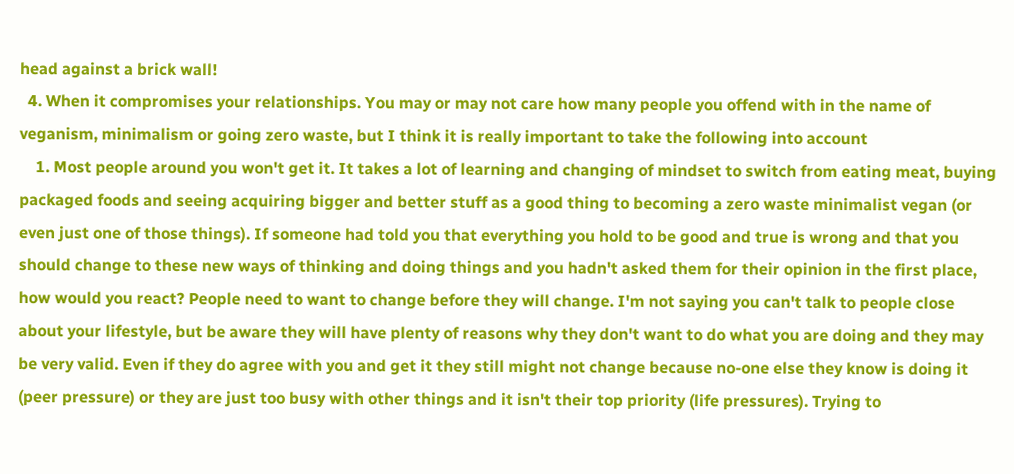head against a brick wall!
  4. When it compromises your relationships. You may or may not care how many people you offend with in the name of veganism, minimalism or going zero waste, but I think it is really important to take the following into account
    1. Most people around you won't get it. It takes a lot of learning and changing of mindset to switch from eating meat, buying packaged foods and seeing acquiring bigger and better stuff as a good thing to becoming a zero waste minimalist vegan (or even just one of those things). If someone had told you that everything you hold to be good and true is wrong and that you should change to these new ways of thinking and doing things and you hadn't asked them for their opinion in the first place, how would you react? People need to want to change before they will change. I'm not saying you can't talk to people close about your lifestyle, but be aware they will have plenty of reasons why they don't want to do what you are doing and they may be very valid. Even if they do agree with you and get it they still might not change because no-one else they know is doing it (peer pressure) or they are just too busy with other things and it isn't their top priority (life pressures). Trying to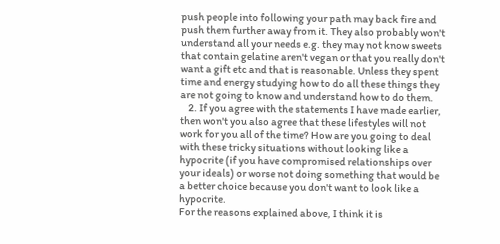push people into following your path may back fire and push them further away from it. They also probably won't understand all your needs e.g. they may not know sweets that contain gelatine aren't vegan or that you really don't want a gift etc and that is reasonable. Unless they spent time and energy studying how to do all these things they are not going to know and understand how to do them.
    2. If you agree with the statements I have made earlier,  then won't you also agree that these lifestyles will not work for you all of the time? How are you going to deal with these tricky situations without looking like a hypocrite (if you have compromised relationships over your ideals) or worse not doing something that would be a better choice because you don't want to look like a hypocrite.
For the reasons explained above, I think it is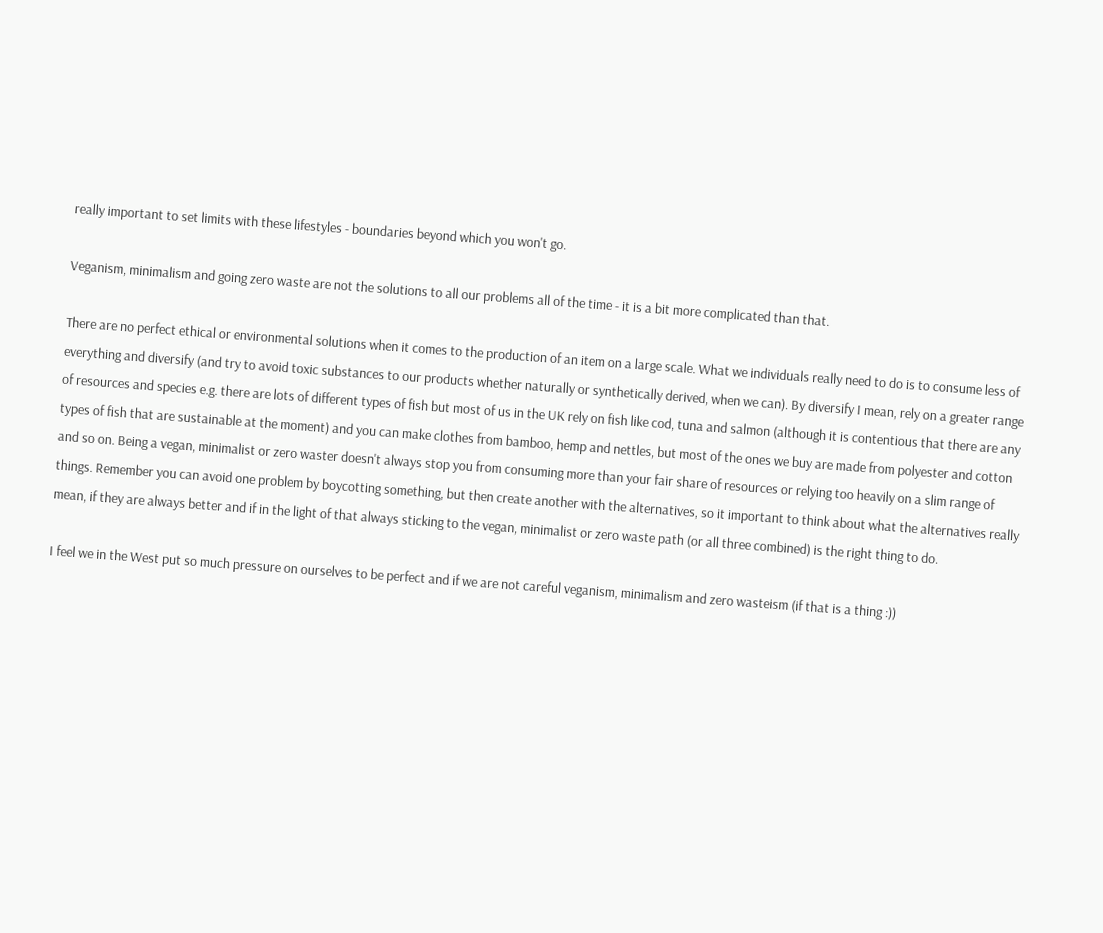really important to set limits with these lifestyles - boundaries beyond which you won't go.

Veganism, minimalism and going zero waste are not the solutions to all our problems all of the time - it is a bit more complicated than that.

There are no perfect ethical or environmental solutions when it comes to the production of an item on a large scale. What we individuals really need to do is to consume less of everything and diversify (and try to avoid toxic substances to our products whether naturally or synthetically derived, when we can). By diversify I mean, rely on a greater range of resources and species e.g. there are lots of different types of fish but most of us in the UK rely on fish like cod, tuna and salmon (although it is contentious that there are any types of fish that are sustainable at the moment) and you can make clothes from bamboo, hemp and nettles, but most of the ones we buy are made from polyester and cotton and so on. Being a vegan, minimalist or zero waster doesn't always stop you from consuming more than your fair share of resources or relying too heavily on a slim range of things. Remember you can avoid one problem by boycotting something, but then create another with the alternatives, so it important to think about what the alternatives really mean, if they are always better and if in the light of that always sticking to the vegan, minimalist or zero waste path (or all three combined) is the right thing to do.

I feel we in the West put so much pressure on ourselves to be perfect and if we are not careful veganism, minimalism and zero wasteism (if that is a thing :))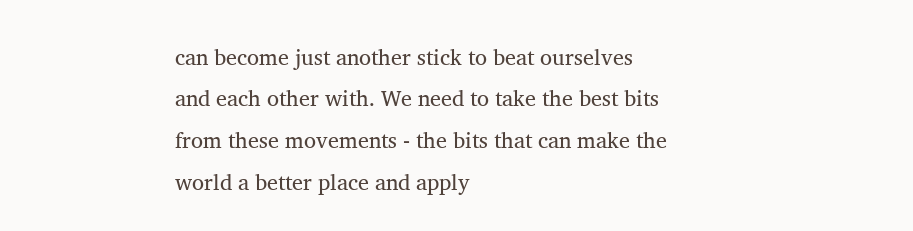can become just another stick to beat ourselves and each other with. We need to take the best bits from these movements - the bits that can make the world a better place and apply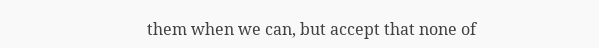them when we can, but accept that none of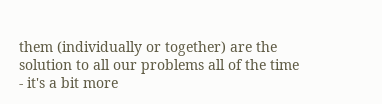them (individually or together) are the solution to all our problems all of the time - it's a bit more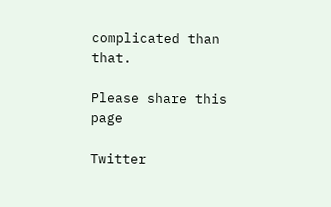complicated than that.

Please share this page

Twitter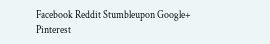Facebook Reddit Stumbleupon Google+ Pinterest